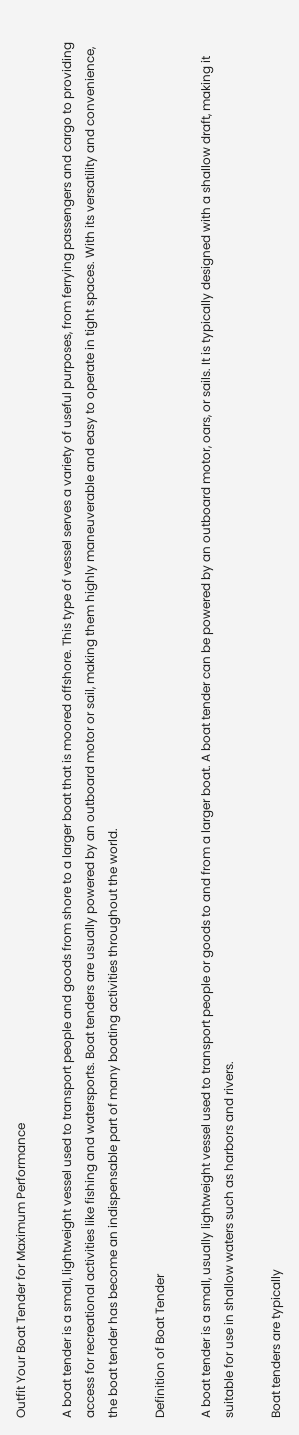Outfit Your Boat Tender for Maximum Performance

A boat tender is a small, lightweight vessel used to transport people and goods from shore to a larger boat that is moored offshore. This type of vessel serves a variety of useful purposes, from ferrying passengers and cargo to providing access for recreational activities like fishing and watersports. Boat tenders are usually powered by an outboard motor or sail, making them highly maneuverable and easy to operate in tight spaces. With its versatility and convenience, the boat tender has become an indispensable part of many boating activities throughout the world.

Definition of Boat Tender

A boat tender is a small, usually lightweight vessel used to transport people or goods to and from a larger boat. A boat tender can be powered by an outboard motor, oars, or sails. It is typically designed with a shallow draft, making it suitable for use in shallow waters such as harbors and rivers.

Boat tenders are typically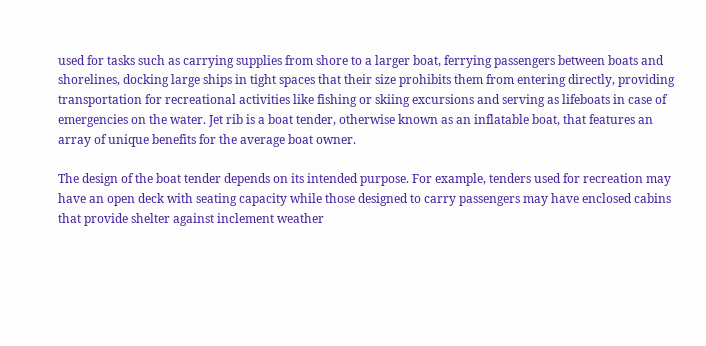used for tasks such as carrying supplies from shore to a larger boat, ferrying passengers between boats and shorelines, docking large ships in tight spaces that their size prohibits them from entering directly, providing transportation for recreational activities like fishing or skiing excursions and serving as lifeboats in case of emergencies on the water. Jet rib is a boat tender, otherwise known as an inflatable boat, that features an array of unique benefits for the average boat owner.

The design of the boat tender depends on its intended purpose. For example, tenders used for recreation may have an open deck with seating capacity while those designed to carry passengers may have enclosed cabins that provide shelter against inclement weather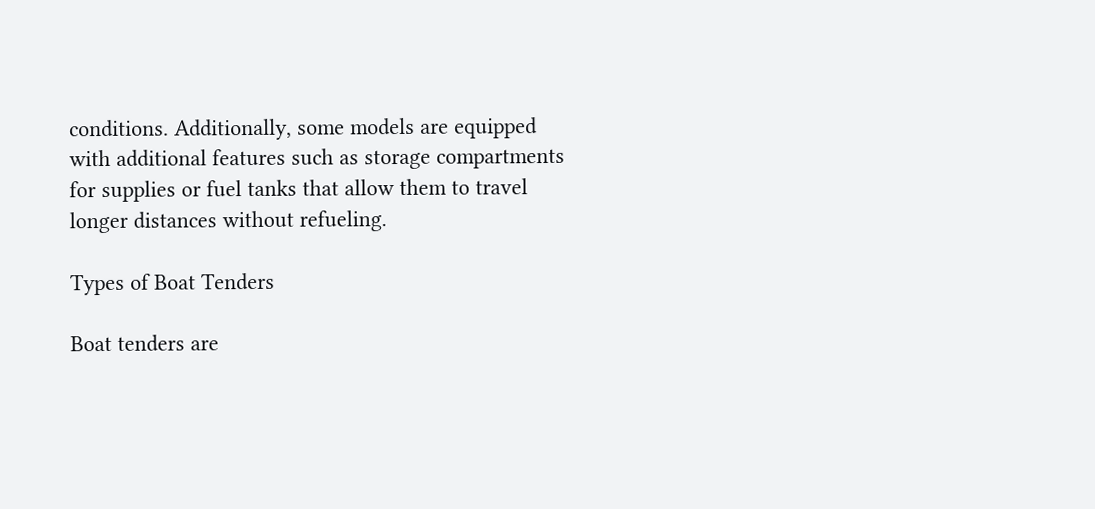conditions. Additionally, some models are equipped with additional features such as storage compartments for supplies or fuel tanks that allow them to travel longer distances without refueling.

Types of Boat Tenders

Boat tenders are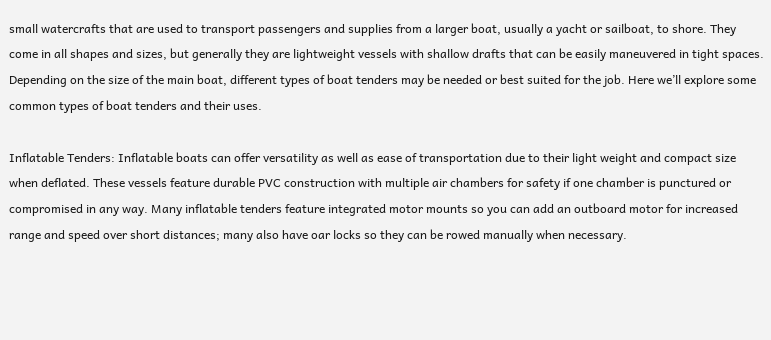small watercrafts that are used to transport passengers and supplies from a larger boat, usually a yacht or sailboat, to shore. They come in all shapes and sizes, but generally they are lightweight vessels with shallow drafts that can be easily maneuvered in tight spaces. Depending on the size of the main boat, different types of boat tenders may be needed or best suited for the job. Here we’ll explore some common types of boat tenders and their uses.

Inflatable Tenders: Inflatable boats can offer versatility as well as ease of transportation due to their light weight and compact size when deflated. These vessels feature durable PVC construction with multiple air chambers for safety if one chamber is punctured or compromised in any way. Many inflatable tenders feature integrated motor mounts so you can add an outboard motor for increased range and speed over short distances; many also have oar locks so they can be rowed manually when necessary.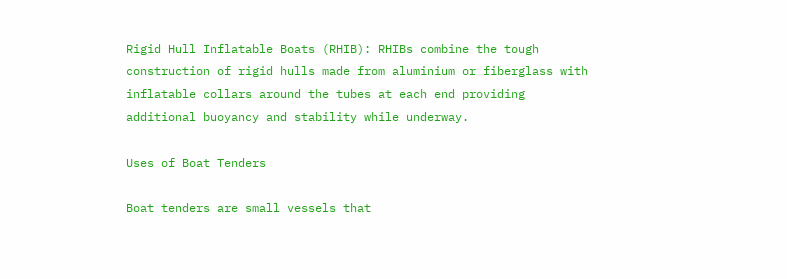Rigid Hull Inflatable Boats (RHIB): RHIBs combine the tough construction of rigid hulls made from aluminium or fiberglass with inflatable collars around the tubes at each end providing additional buoyancy and stability while underway.

Uses of Boat Tenders

Boat tenders are small vessels that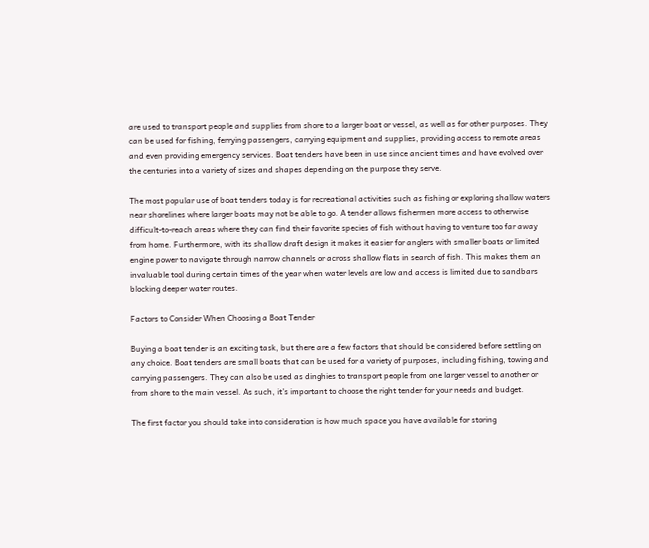are used to transport people and supplies from shore to a larger boat or vessel, as well as for other purposes. They can be used for fishing, ferrying passengers, carrying equipment and supplies, providing access to remote areas and even providing emergency services. Boat tenders have been in use since ancient times and have evolved over the centuries into a variety of sizes and shapes depending on the purpose they serve.

The most popular use of boat tenders today is for recreational activities such as fishing or exploring shallow waters near shorelines where larger boats may not be able to go. A tender allows fishermen more access to otherwise difficult-to-reach areas where they can find their favorite species of fish without having to venture too far away from home. Furthermore, with its shallow draft design it makes it easier for anglers with smaller boats or limited engine power to navigate through narrow channels or across shallow flats in search of fish. This makes them an invaluable tool during certain times of the year when water levels are low and access is limited due to sandbars blocking deeper water routes.

Factors to Consider When Choosing a Boat Tender

Buying a boat tender is an exciting task, but there are a few factors that should be considered before settling on any choice. Boat tenders are small boats that can be used for a variety of purposes, including fishing, towing and carrying passengers. They can also be used as dinghies to transport people from one larger vessel to another or from shore to the main vessel. As such, it’s important to choose the right tender for your needs and budget.

The first factor you should take into consideration is how much space you have available for storing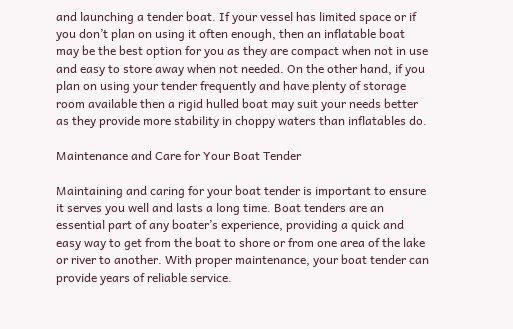and launching a tender boat. If your vessel has limited space or if you don’t plan on using it often enough, then an inflatable boat may be the best option for you as they are compact when not in use and easy to store away when not needed. On the other hand, if you plan on using your tender frequently and have plenty of storage room available then a rigid hulled boat may suit your needs better as they provide more stability in choppy waters than inflatables do.

Maintenance and Care for Your Boat Tender

Maintaining and caring for your boat tender is important to ensure it serves you well and lasts a long time. Boat tenders are an essential part of any boater’s experience, providing a quick and easy way to get from the boat to shore or from one area of the lake or river to another. With proper maintenance, your boat tender can provide years of reliable service.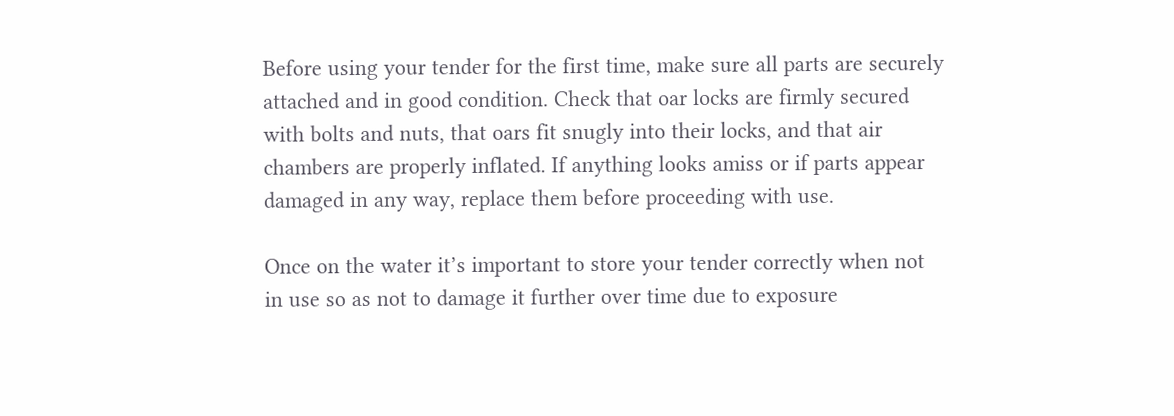Before using your tender for the first time, make sure all parts are securely attached and in good condition. Check that oar locks are firmly secured with bolts and nuts, that oars fit snugly into their locks, and that air chambers are properly inflated. If anything looks amiss or if parts appear damaged in any way, replace them before proceeding with use.

Once on the water it’s important to store your tender correctly when not in use so as not to damage it further over time due to exposure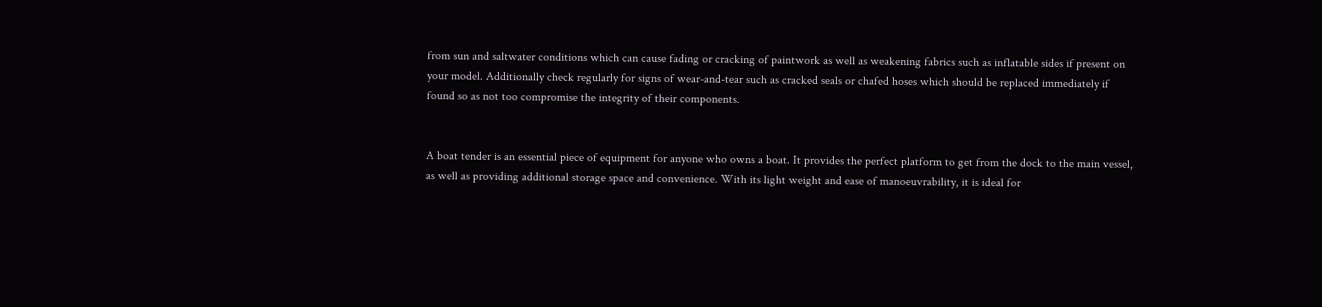from sun and saltwater conditions which can cause fading or cracking of paintwork as well as weakening fabrics such as inflatable sides if present on your model. Additionally check regularly for signs of wear-and-tear such as cracked seals or chafed hoses which should be replaced immediately if found so as not too compromise the integrity of their components.


A boat tender is an essential piece of equipment for anyone who owns a boat. It provides the perfect platform to get from the dock to the main vessel, as well as providing additional storage space and convenience. With its light weight and ease of manoeuvrability, it is ideal for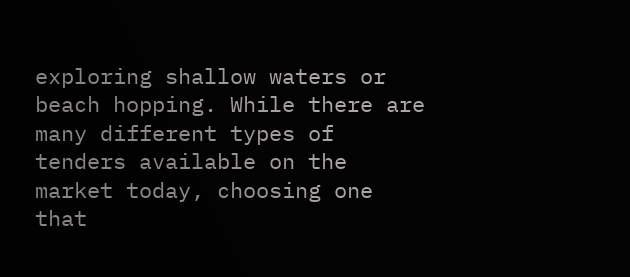exploring shallow waters or beach hopping. While there are many different types of tenders available on the market today, choosing one that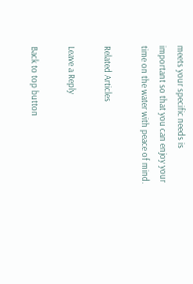meets your specific needs is important so that you can enjoy your time on the water with peace of mind.

Related Articles

Leave a Reply

Back to top button